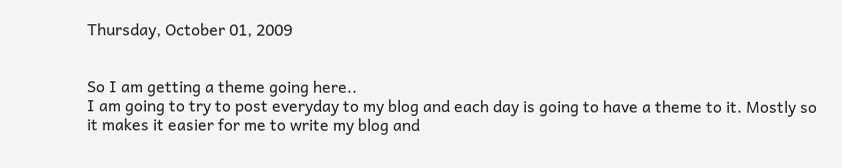Thursday, October 01, 2009


So I am getting a theme going here..
I am going to try to post everyday to my blog and each day is going to have a theme to it. Mostly so it makes it easier for me to write my blog and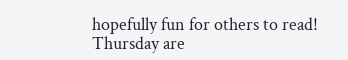hopefully fun for others to read!
Thursday are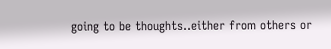going to be thoughts..either from others or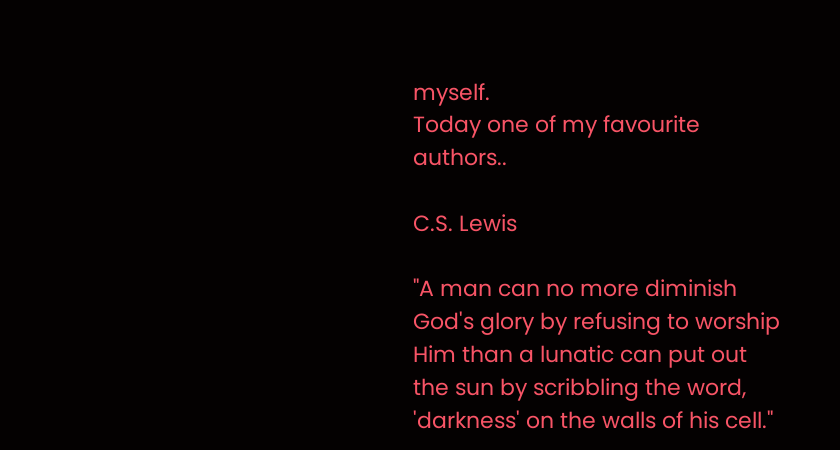myself.
Today one of my favourite authors..

C.S. Lewis

"A man can no more diminish God's glory by refusing to worship Him than a lunatic can put out the sun by scribbling the word, 'darkness' on the walls of his cell."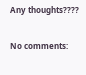Any thoughts????

No comments: